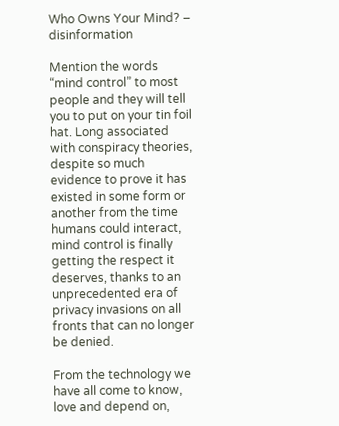Who Owns Your Mind? – disinformation

Mention the words “mind control” to most people and they will tell you to put on your tin foil hat. Long associated with conspiracy theories, despite so much evidence to prove it has existed in some form or another from the time humans could interact, mind control is finally getting the respect it deserves, thanks to an unprecedented era of privacy invasions on all fronts that can no longer be denied.

From the technology we have all come to know, love and depend on,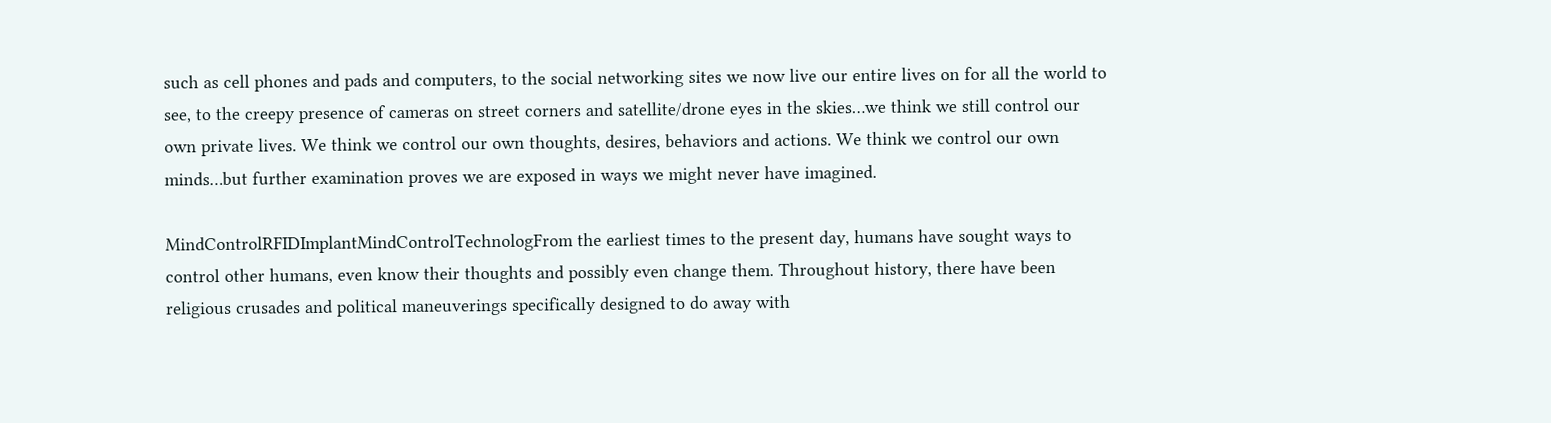such as cell phones and pads and computers, to the social networking sites we now live our entire lives on for all the world to see, to the creepy presence of cameras on street corners and satellite/drone eyes in the skies…we think we still control our own private lives. We think we control our own thoughts, desires, behaviors and actions. We think we control our own minds…but further examination proves we are exposed in ways we might never have imagined.

MindControlRFIDImplantMindControlTechnologFrom the earliest times to the present day, humans have sought ways to control other humans, even know their thoughts and possibly even change them. Throughout history, there have been religious crusades and political maneuverings specifically designed to do away with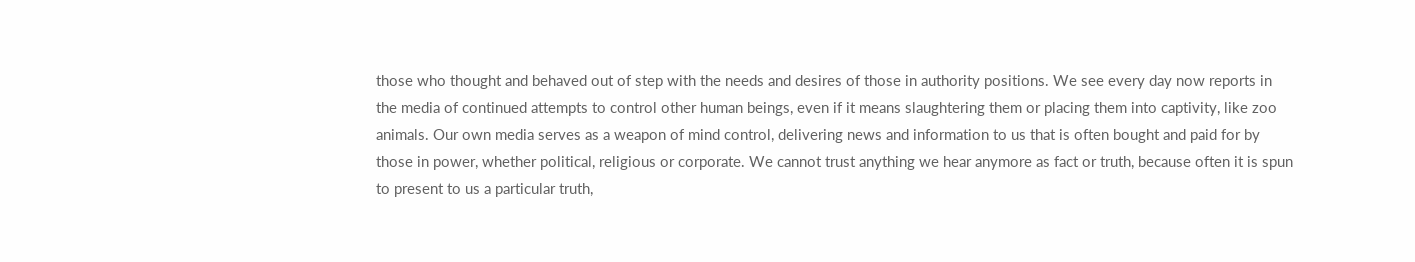those who thought and behaved out of step with the needs and desires of those in authority positions. We see every day now reports in the media of continued attempts to control other human beings, even if it means slaughtering them or placing them into captivity, like zoo animals. Our own media serves as a weapon of mind control, delivering news and information to us that is often bought and paid for by those in power, whether political, religious or corporate. We cannot trust anything we hear anymore as fact or truth, because often it is spun to present to us a particular truth,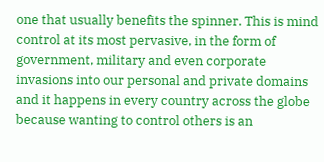one that usually benefits the spinner. This is mind control at its most pervasive, in the form of government, military and even corporate invasions into our personal and private domains and it happens in every country across the globe because wanting to control others is an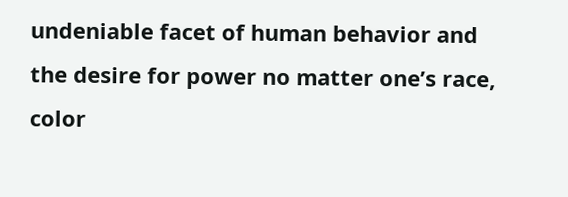undeniable facet of human behavior and the desire for power no matter one’s race, color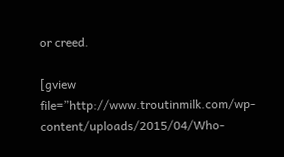or creed.

[gview file=”http://www.troutinmilk.com/wp-content/uploads/2015/04/Who-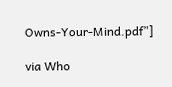Owns-Your-Mind.pdf”]

via Who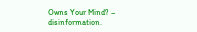Owns Your Mind? – disinformation.